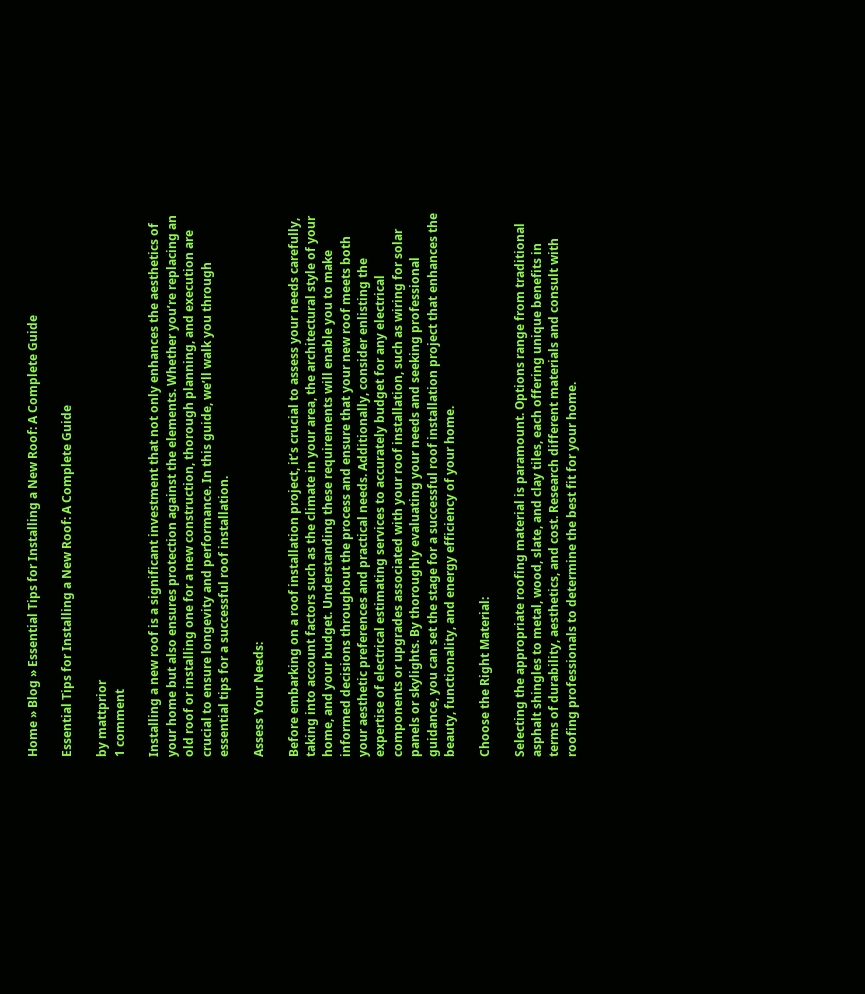Home » Blog » Essential Tips for Installing a New Roof: A Complete Guide

Essential Tips for Installing a New Roof: A Complete Guide

by mattprior
1 comment

Installing a new roof is a significant investment that not only enhances the aesthetics of your home but also ensures protection against the elements. Whether you’re replacing an old roof or installing one for a new construction, thorough planning, and execution are crucial to ensure longevity and performance. In this guide, we’ll walk you through essential tips for a successful roof installation.

Assess Your Needs:

Before embarking on a roof installation project, it’s crucial to assess your needs carefully, taking into account factors such as the climate in your area, the architectural style of your home, and your budget. Understanding these requirements will enable you to make informed decisions throughout the process and ensure that your new roof meets both your aesthetic preferences and practical needs. Additionally, consider enlisting the expertise of electrical estimating services to accurately budget for any electrical components or upgrades associated with your roof installation, such as wiring for solar panels or skylights. By thoroughly evaluating your needs and seeking professional guidance, you can set the stage for a successful roof installation project that enhances the beauty, functionality, and energy efficiency of your home.

Choose the Right Material:

Selecting the appropriate roofing material is paramount. Options range from traditional asphalt shingles to metal, wood, slate, and clay tiles, each offering unique benefits in terms of durability, aesthetics, and cost. Research different materials and consult with roofing professionals to determine the best fit for your home.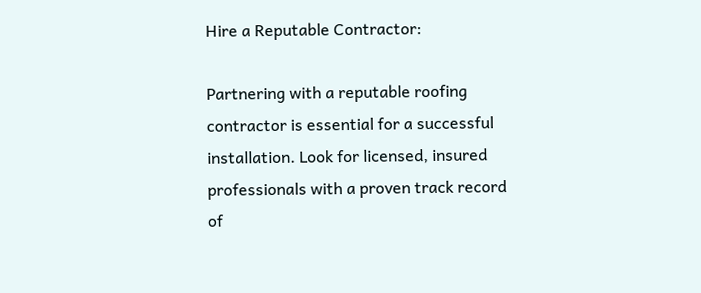Hire a Reputable Contractor:

Partnering with a reputable roofing contractor is essential for a successful installation. Look for licensed, insured professionals with a proven track record of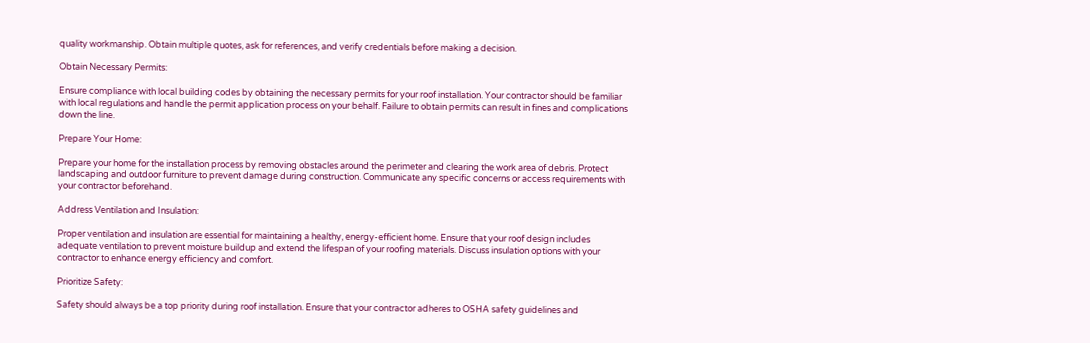quality workmanship. Obtain multiple quotes, ask for references, and verify credentials before making a decision.

Obtain Necessary Permits:

Ensure compliance with local building codes by obtaining the necessary permits for your roof installation. Your contractor should be familiar with local regulations and handle the permit application process on your behalf. Failure to obtain permits can result in fines and complications down the line.

Prepare Your Home:

Prepare your home for the installation process by removing obstacles around the perimeter and clearing the work area of debris. Protect landscaping and outdoor furniture to prevent damage during construction. Communicate any specific concerns or access requirements with your contractor beforehand.

Address Ventilation and Insulation:

Proper ventilation and insulation are essential for maintaining a healthy, energy-efficient home. Ensure that your roof design includes adequate ventilation to prevent moisture buildup and extend the lifespan of your roofing materials. Discuss insulation options with your contractor to enhance energy efficiency and comfort.

Prioritize Safety:

Safety should always be a top priority during roof installation. Ensure that your contractor adheres to OSHA safety guidelines and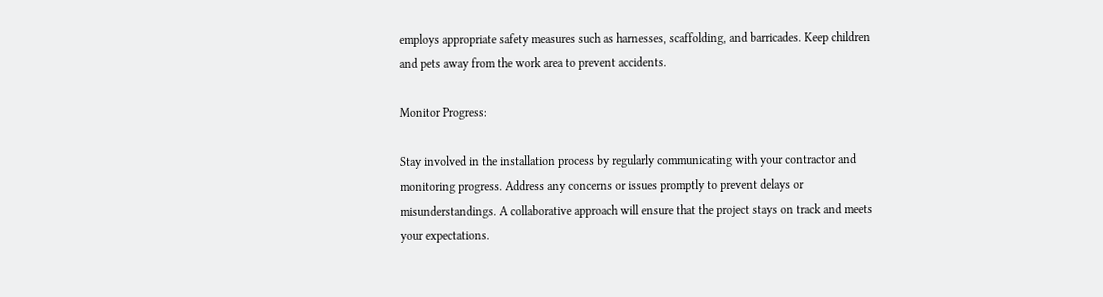employs appropriate safety measures such as harnesses, scaffolding, and barricades. Keep children and pets away from the work area to prevent accidents.

Monitor Progress:

Stay involved in the installation process by regularly communicating with your contractor and monitoring progress. Address any concerns or issues promptly to prevent delays or misunderstandings. A collaborative approach will ensure that the project stays on track and meets your expectations.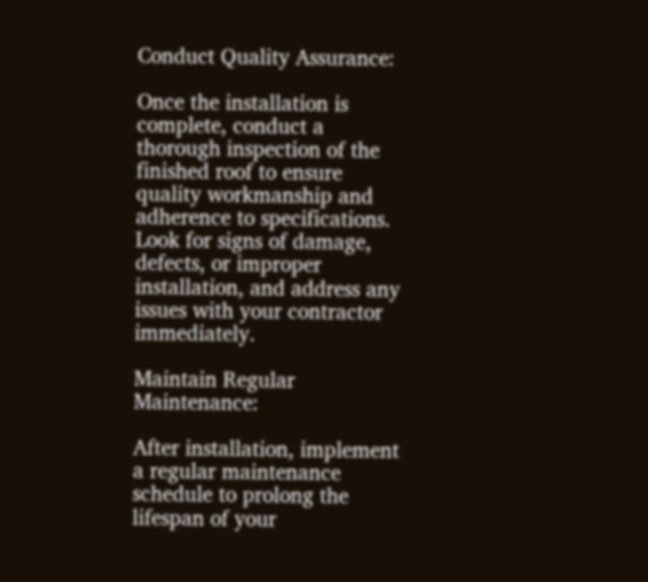Conduct Quality Assurance:

Once the installation is complete, conduct a thorough inspection of the finished roof to ensure quality workmanship and adherence to specifications. Look for signs of damage, defects, or improper installation, and address any issues with your contractor immediately.

Maintain Regular Maintenance:

After installation, implement a regular maintenance schedule to prolong the lifespan of your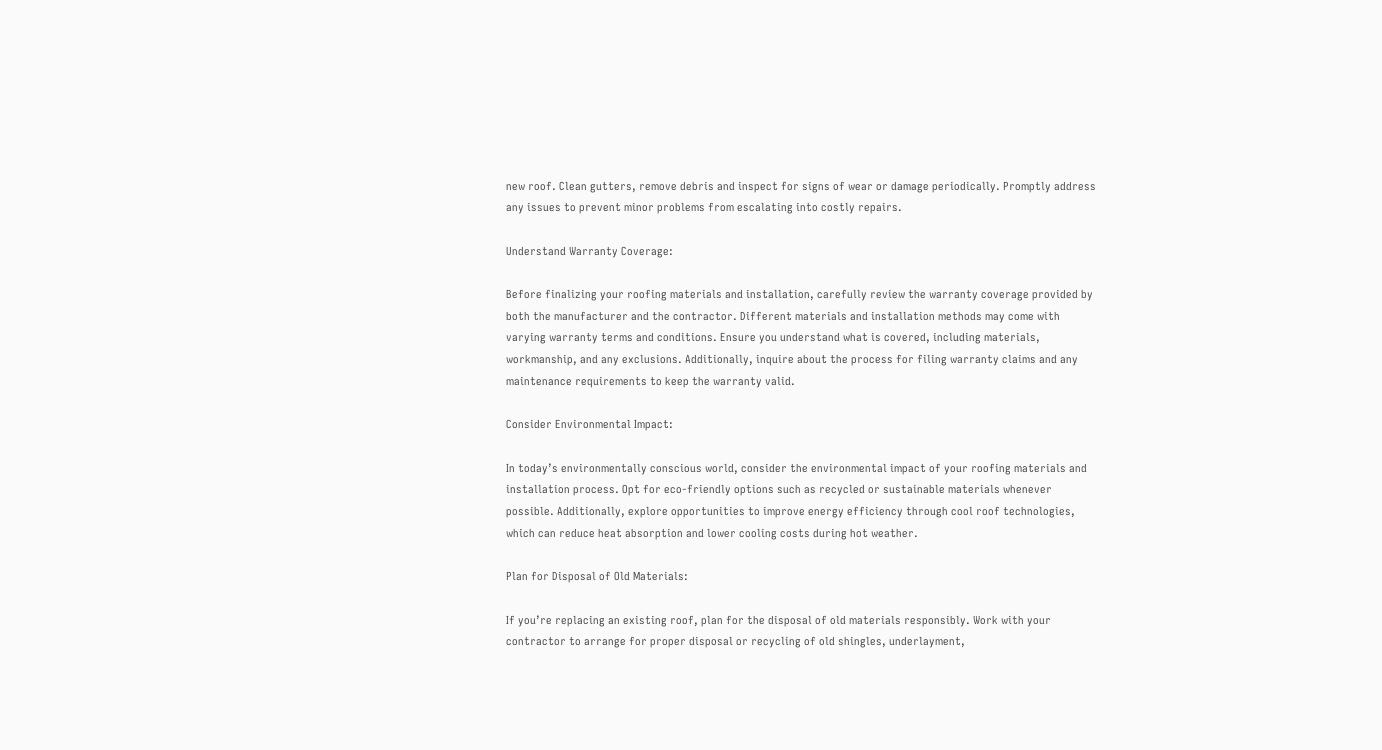new roof. Clean gutters, remove debris and inspect for signs of wear or damage periodically. Promptly address any issues to prevent minor problems from escalating into costly repairs.

Understand Warranty Coverage:

Before finalizing your roofing materials and installation, carefully review the warranty coverage provided by both the manufacturer and the contractor. Different materials and installation methods may come with varying warranty terms and conditions. Ensure you understand what is covered, including materials, workmanship, and any exclusions. Additionally, inquire about the process for filing warranty claims and any maintenance requirements to keep the warranty valid.

Consider Environmental Impact:

In today’s environmentally conscious world, consider the environmental impact of your roofing materials and installation process. Opt for eco-friendly options such as recycled or sustainable materials whenever possible. Additionally, explore opportunities to improve energy efficiency through cool roof technologies, which can reduce heat absorption and lower cooling costs during hot weather.

Plan for Disposal of Old Materials:

If you’re replacing an existing roof, plan for the disposal of old materials responsibly. Work with your contractor to arrange for proper disposal or recycling of old shingles, underlayment,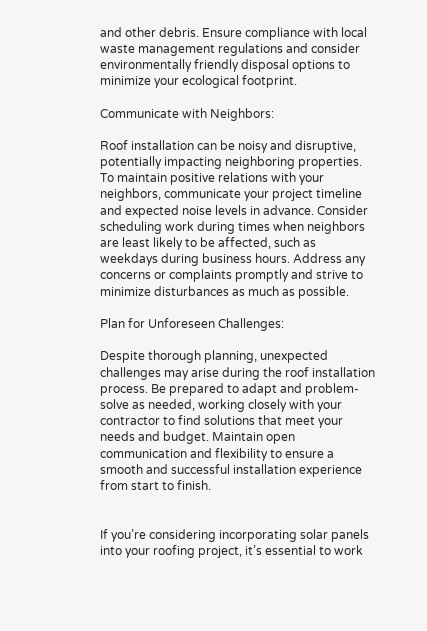and other debris. Ensure compliance with local waste management regulations and consider environmentally friendly disposal options to minimize your ecological footprint.

Communicate with Neighbors:

Roof installation can be noisy and disruptive, potentially impacting neighboring properties. To maintain positive relations with your neighbors, communicate your project timeline and expected noise levels in advance. Consider scheduling work during times when neighbors are least likely to be affected, such as weekdays during business hours. Address any concerns or complaints promptly and strive to minimize disturbances as much as possible.

Plan for Unforeseen Challenges:

Despite thorough planning, unexpected challenges may arise during the roof installation process. Be prepared to adapt and problem-solve as needed, working closely with your contractor to find solutions that meet your needs and budget. Maintain open communication and flexibility to ensure a smooth and successful installation experience from start to finish.


If you’re considering incorporating solar panels into your roofing project, it’s essential to work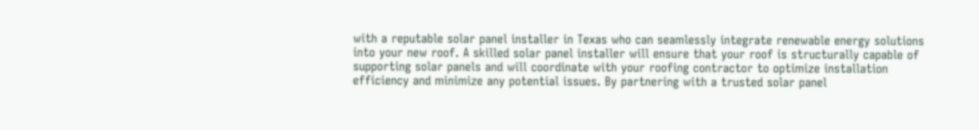with a reputable solar panel installer in Texas who can seamlessly integrate renewable energy solutions into your new roof. A skilled solar panel installer will ensure that your roof is structurally capable of supporting solar panels and will coordinate with your roofing contractor to optimize installation efficiency and minimize any potential issues. By partnering with a trusted solar panel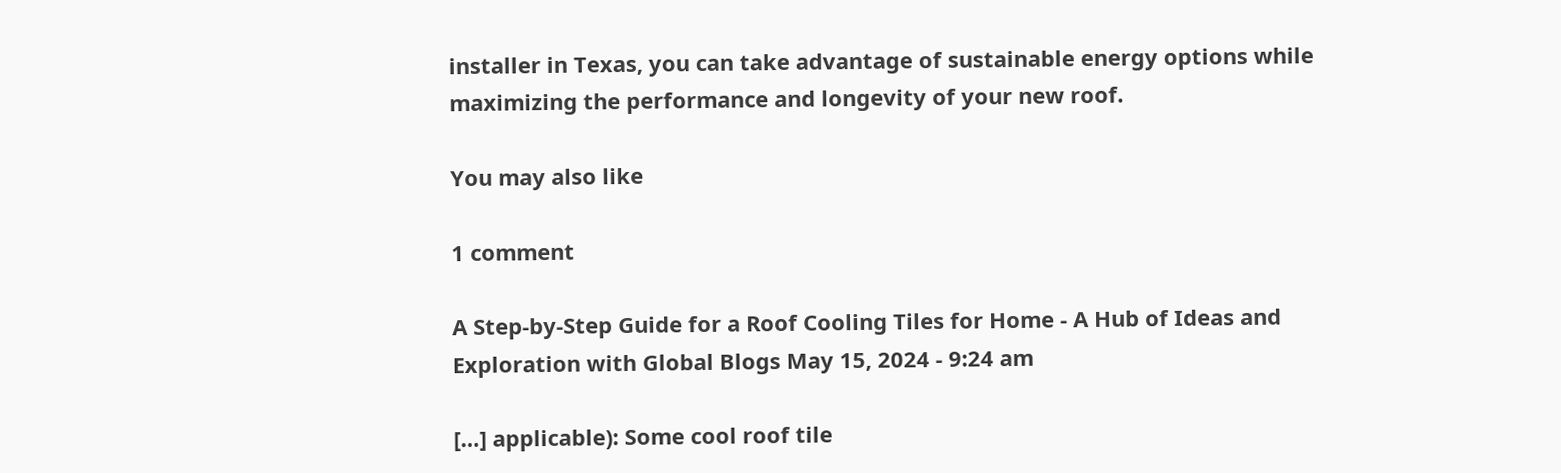installer in Texas, you can take advantage of sustainable energy options while maximizing the performance and longevity of your new roof.

You may also like

1 comment

A Step-by-Step Guide for a Roof Cooling Tiles for Home - A Hub of Ideas and Exploration with Global Blogs May 15, 2024 - 9:24 am

[…] applicable): Some cool roof tile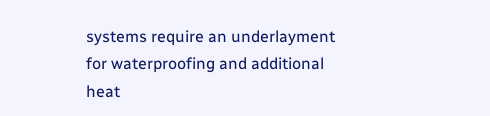systems require an underlayment for waterproofing and additional heat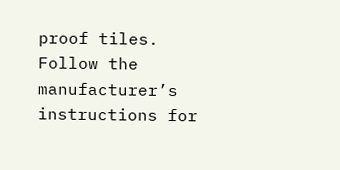proof tiles. Follow the manufacturer’s instructions for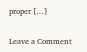proper […]


Leave a Comment